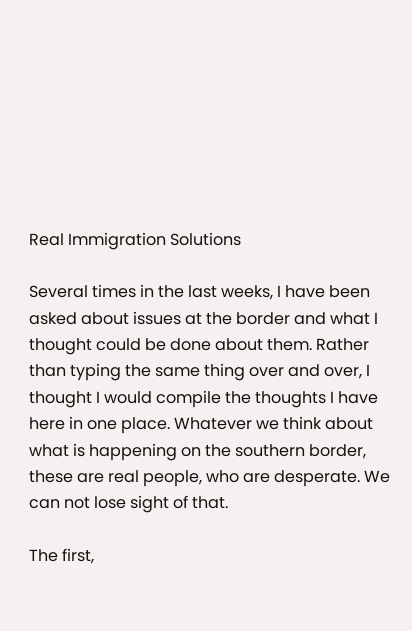Real Immigration Solutions

Several times in the last weeks, I have been asked about issues at the border and what I thought could be done about them. Rather than typing the same thing over and over, I thought I would compile the thoughts I have here in one place. Whatever we think about what is happening on the southern border, these are real people, who are desperate. We can not lose sight of that.

The first,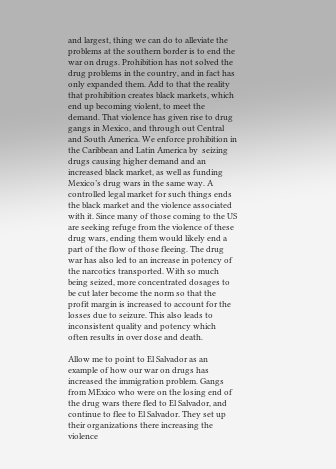and largest, thing we can do to alleviate the problems at the southern border is to end the war on drugs. Prohibition has not solved the drug problems in the country, and in fact has only expanded them. Add to that the reality that prohibition creates black markets, which end up becoming violent, to meet the demand. That violence has given rise to drug gangs in Mexico, and through out Central and South America. We enforce prohibition in the Caribbean and Latin America by  seizing drugs causing higher demand and an increased black market, as well as funding Mexico’s drug wars in the same way. A controlled legal market for such things ends the black market and the violence associated with it. Since many of those coming to the US are seeking refuge from the violence of these drug wars, ending them would likely end a part of the flow of those fleeing. The drug war has also led to an increase in potency of the narcotics transported. With so much being seized, more concentrated dosages to be cut later become the norm so that the profit margin is increased to account for the losses due to seizure. This also leads to inconsistent quality and potency which often results in over dose and death.

Allow me to point to El Salvador as an example of how our war on drugs has increased the immigration problem. Gangs from MExico who were on the losing end of the drug wars there fled to El Salvador, and continue to flee to El Salvador. They set up their organizations there increasing the violence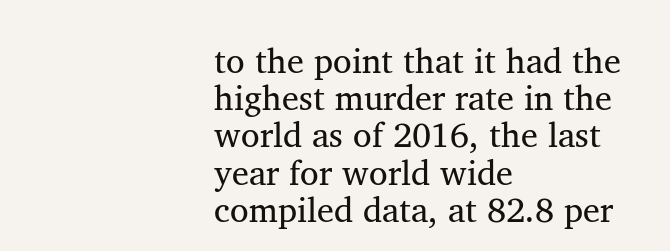to the point that it had the highest murder rate in the world as of 2016, the last year for world wide compiled data, at 82.8 per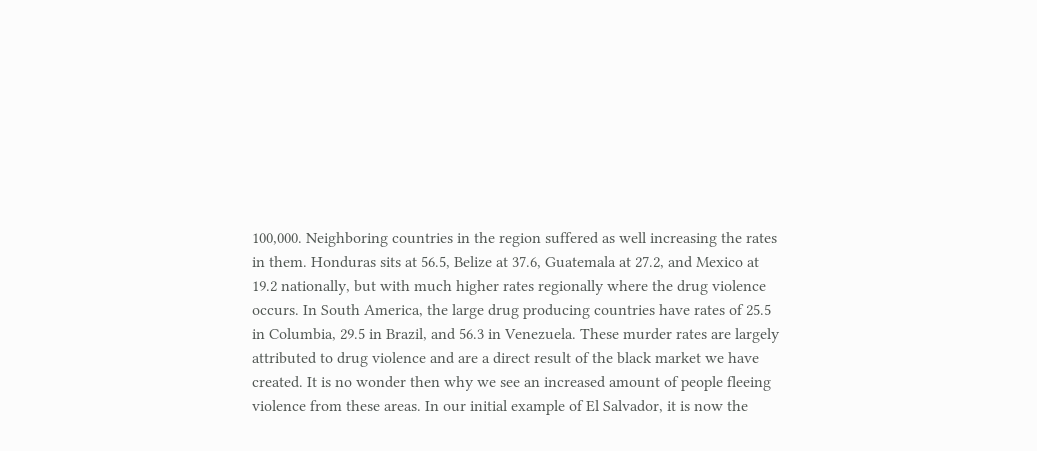100,000. Neighboring countries in the region suffered as well increasing the rates in them. Honduras sits at 56.5, Belize at 37.6, Guatemala at 27.2, and Mexico at 19.2 nationally, but with much higher rates regionally where the drug violence occurs. In South America, the large drug producing countries have rates of 25.5 in Columbia, 29.5 in Brazil, and 56.3 in Venezuela. These murder rates are largely attributed to drug violence and are a direct result of the black market we have created. It is no wonder then why we see an increased amount of people fleeing violence from these areas. In our initial example of El Salvador, it is now the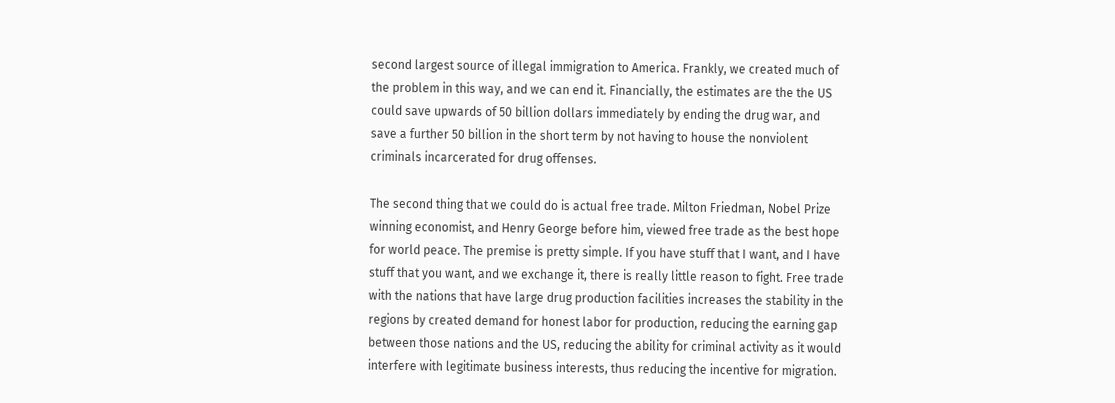second largest source of illegal immigration to America. Frankly, we created much of the problem in this way, and we can end it. Financially, the estimates are the the US could save upwards of 50 billion dollars immediately by ending the drug war, and save a further 50 billion in the short term by not having to house the nonviolent criminals incarcerated for drug offenses.

The second thing that we could do is actual free trade. Milton Friedman, Nobel Prize winning economist, and Henry George before him, viewed free trade as the best hope for world peace. The premise is pretty simple. If you have stuff that I want, and I have stuff that you want, and we exchange it, there is really little reason to fight. Free trade with the nations that have large drug production facilities increases the stability in the regions by created demand for honest labor for production, reducing the earning gap between those nations and the US, reducing the ability for criminal activity as it would interfere with legitimate business interests, thus reducing the incentive for migration.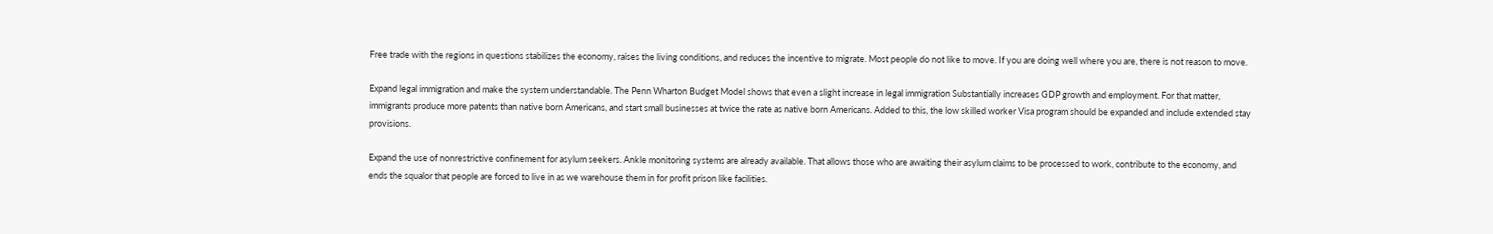Free trade with the regions in questions stabilizes the economy, raises the living conditions, and reduces the incentive to migrate. Most people do not like to move. If you are doing well where you are, there is not reason to move.

Expand legal immigration and make the system understandable. The Penn Wharton Budget Model shows that even a slight increase in legal immigration Substantially increases GDP growth and employment. For that matter, immigrants produce more patents than native born Americans, and start small businesses at twice the rate as native born Americans. Added to this, the low skilled worker Visa program should be expanded and include extended stay provisions.

Expand the use of nonrestrictive confinement for asylum seekers. Ankle monitoring systems are already available. That allows those who are awaiting their asylum claims to be processed to work, contribute to the economy, and ends the squalor that people are forced to live in as we warehouse them in for profit prison like facilities.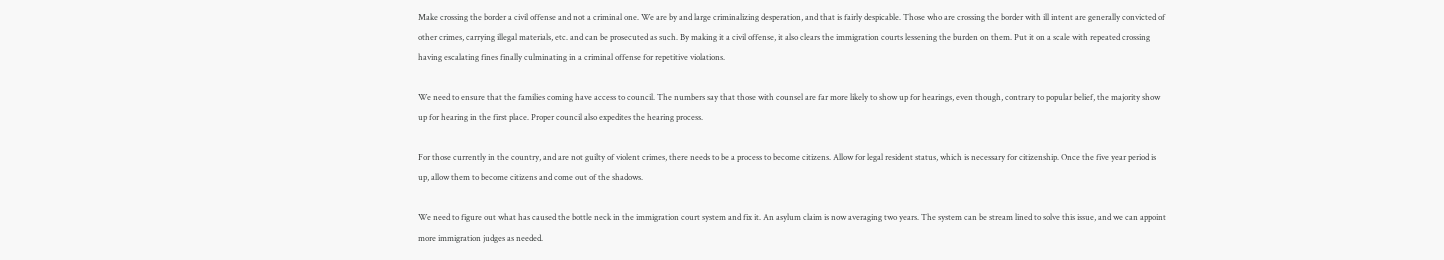Make crossing the border a civil offense and not a criminal one. We are by and large criminalizing desperation, and that is fairly despicable. Those who are crossing the border with ill intent are generally convicted of other crimes, carrying illegal materials, etc. and can be prosecuted as such. By making it a civil offense, it also clears the immigration courts lessening the burden on them. Put it on a scale with repeated crossing having escalating fines finally culminating in a criminal offense for repetitive violations.

We need to ensure that the families coming have access to council. The numbers say that those with counsel are far more likely to show up for hearings, even though, contrary to popular belief, the majority show up for hearing in the first place. Proper council also expedites the hearing process.

For those currently in the country, and are not guilty of violent crimes, there needs to be a process to become citizens. Allow for legal resident status, which is necessary for citizenship. Once the five year period is up, allow them to become citizens and come out of the shadows.

We need to figure out what has caused the bottle neck in the immigration court system and fix it. An asylum claim is now averaging two years. The system can be stream lined to solve this issue, and we can appoint more immigration judges as needed.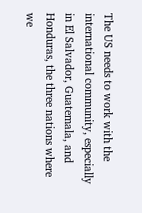The US needs to work with the international community, especially in El Salvador, Guatemala, and Honduras, the three nations where we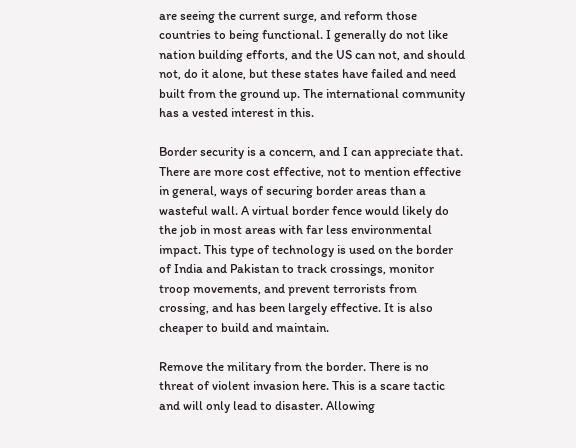are seeing the current surge, and reform those countries to being functional. I generally do not like nation building efforts, and the US can not, and should not, do it alone, but these states have failed and need built from the ground up. The international community has a vested interest in this.

Border security is a concern, and I can appreciate that. There are more cost effective, not to mention effective in general, ways of securing border areas than a wasteful wall. A virtual border fence would likely do the job in most areas with far less environmental impact. This type of technology is used on the border of India and Pakistan to track crossings, monitor troop movements, and prevent terrorists from crossing, and has been largely effective. It is also cheaper to build and maintain.

Remove the military from the border. There is no threat of violent invasion here. This is a scare tactic and will only lead to disaster. Allowing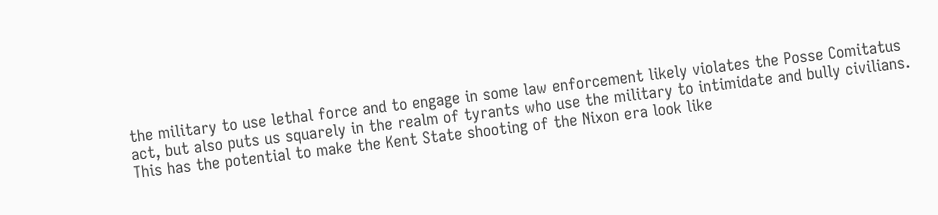the military to use lethal force and to engage in some law enforcement likely violates the Posse Comitatus act, but also puts us squarely in the realm of tyrants who use the military to intimidate and bully civilians. This has the potential to make the Kent State shooting of the Nixon era look like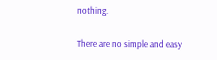nothing.

There are no simple and easy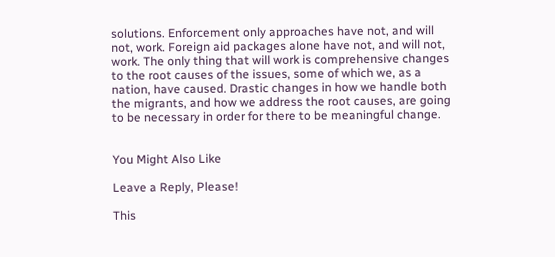solutions. Enforcement only approaches have not, and will not, work. Foreign aid packages alone have not, and will not, work. The only thing that will work is comprehensive changes to the root causes of the issues, some of which we, as a nation, have caused. Drastic changes in how we handle both the migrants, and how we address the root causes, are going to be necessary in order for there to be meaningful change.


You Might Also Like

Leave a Reply, Please!

This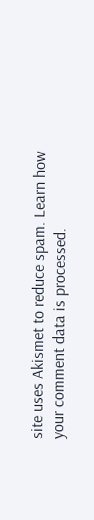site uses Akismet to reduce spam. Learn how your comment data is processed.